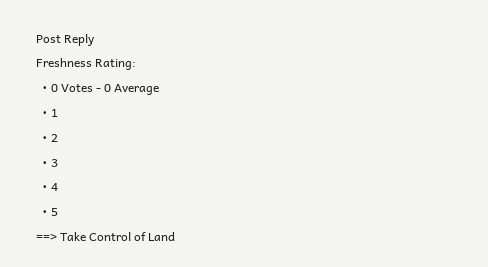Post Reply
Freshness Rating:
  • 0 Votes - 0 Average
  • 1
  • 2
  • 3
  • 4
  • 5
==> Take Control of Land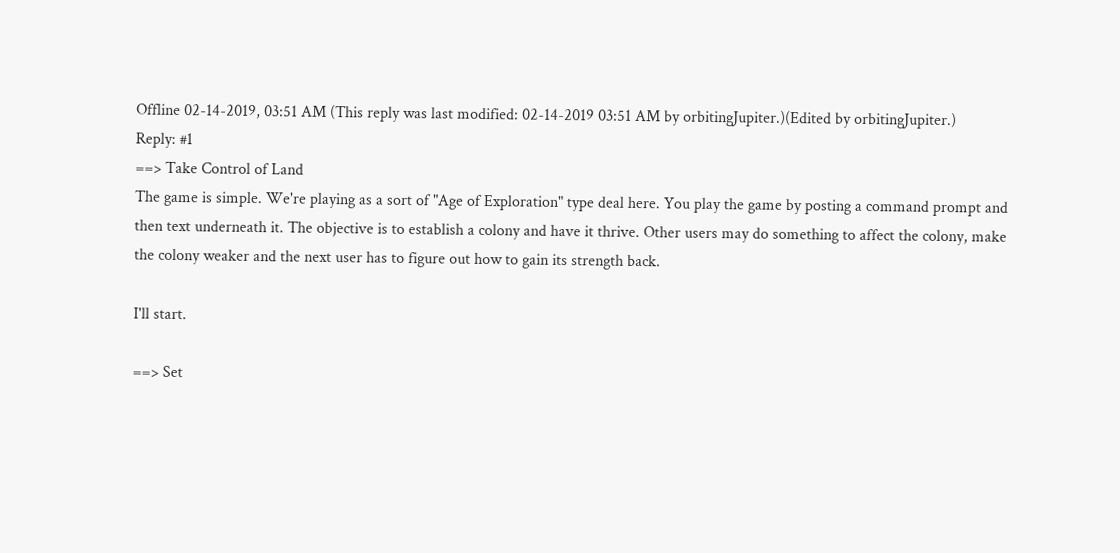Offline 02-14-2019, 03:51 AM (This reply was last modified: 02-14-2019 03:51 AM by orbitingJupiter.)(Edited by orbitingJupiter.)
Reply: #1
==> Take Control of Land
The game is simple. We're playing as a sort of "Age of Exploration" type deal here. You play the game by posting a command prompt and then text underneath it. The objective is to establish a colony and have it thrive. Other users may do something to affect the colony, make the colony weaker and the next user has to figure out how to gain its strength back.

I'll start.

==> Set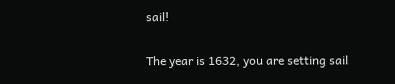sail!

The year is 1632, you are setting sail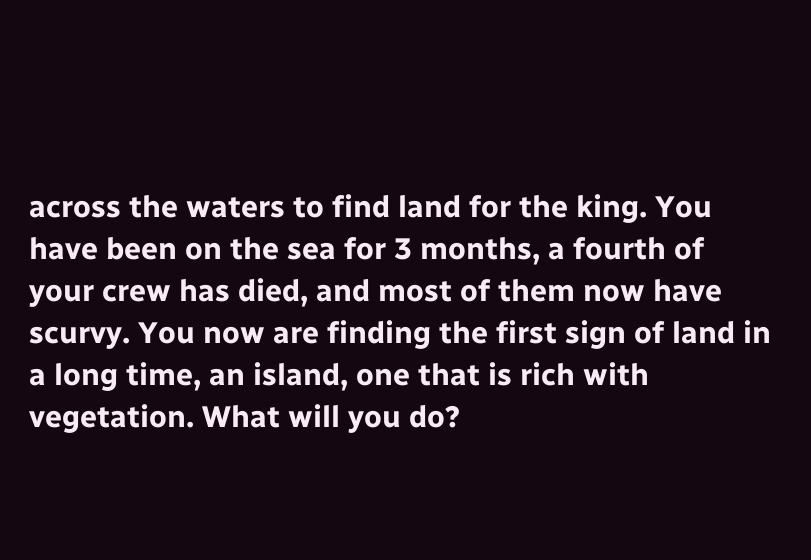across the waters to find land for the king. You have been on the sea for 3 months, a fourth of your crew has died, and most of them now have scurvy. You now are finding the first sign of land in a long time, an island, one that is rich with vegetation. What will you do?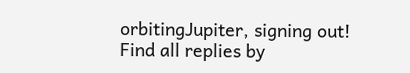orbitingJupiter, signing out!
Find all replies by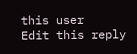this user
Edit this reply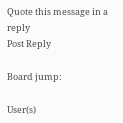Quote this message in a reply
Post Reply

Board jump:

User(s)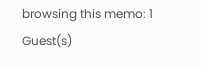browsing this memo: 1 Guest(s)